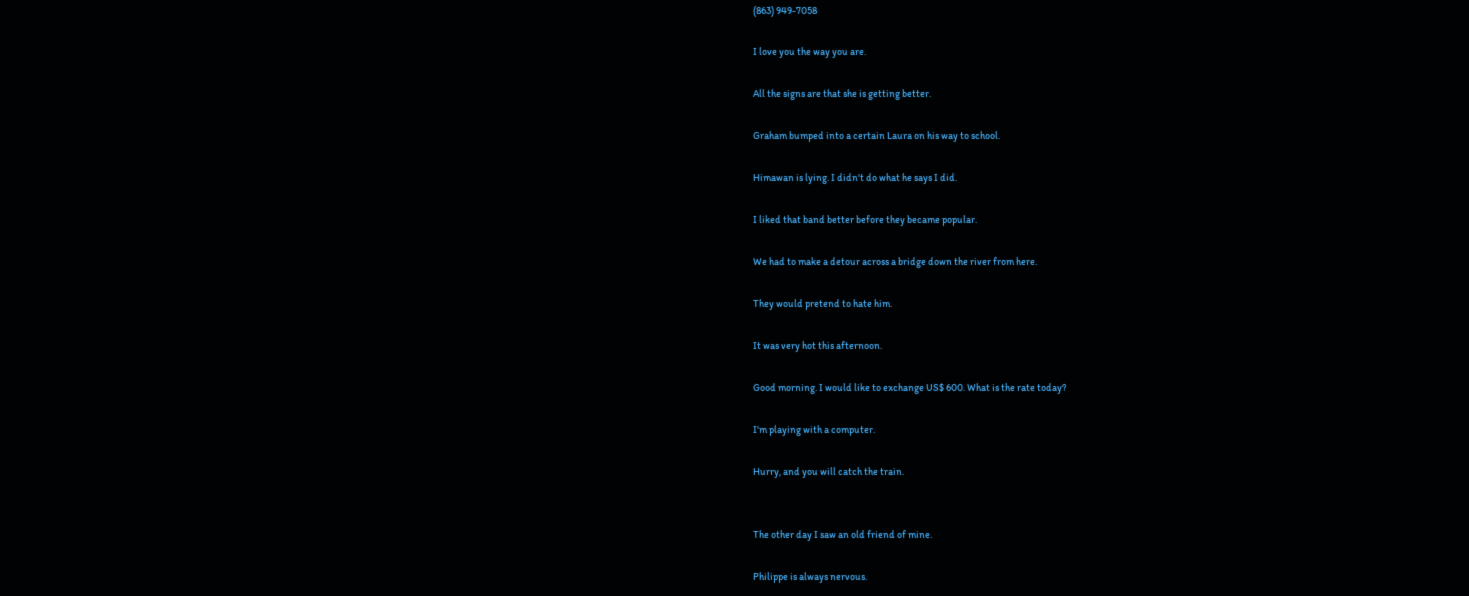(863) 949-7058

I love you the way you are.

All the signs are that she is getting better.

Graham bumped into a certain Laura on his way to school.

Himawan is lying. I didn't do what he says I did.

I liked that band better before they became popular.

We had to make a detour across a bridge down the river from here.

They would pretend to hate him.

It was very hot this afternoon.

Good morning. I would like to exchange US$ 600. What is the rate today?

I'm playing with a computer.

Hurry, and you will catch the train.


The other day I saw an old friend of mine.

Philippe is always nervous.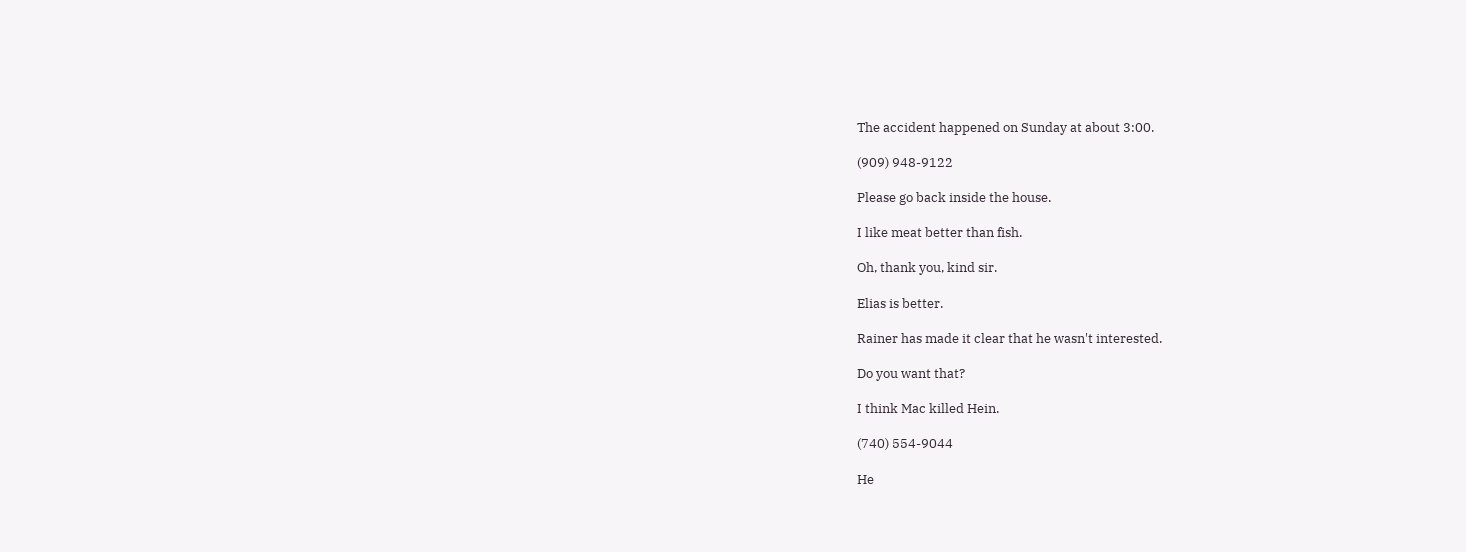The accident happened on Sunday at about 3:00.

(909) 948-9122

Please go back inside the house.

I like meat better than fish.

Oh, thank you, kind sir.

Elias is better.

Rainer has made it clear that he wasn't interested.

Do you want that?

I think Mac killed Hein.

(740) 554-9044

He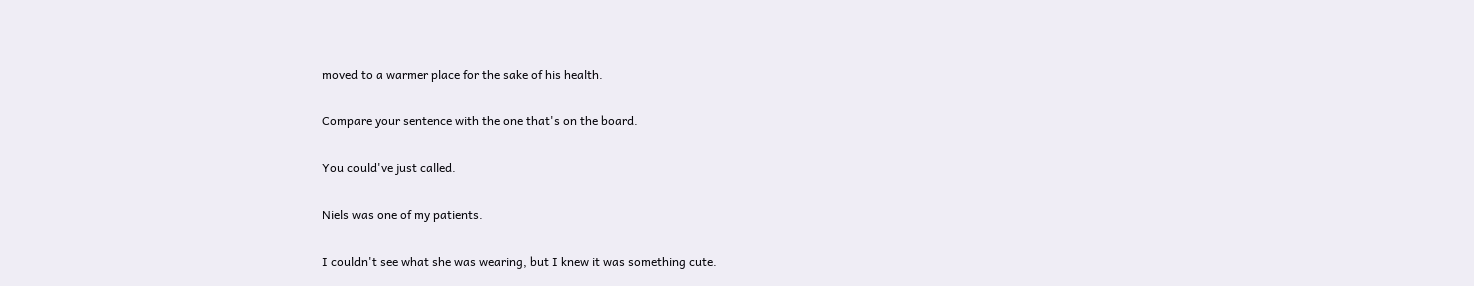moved to a warmer place for the sake of his health.

Compare your sentence with the one that's on the board.

You could've just called.

Niels was one of my patients.

I couldn't see what she was wearing, but I knew it was something cute.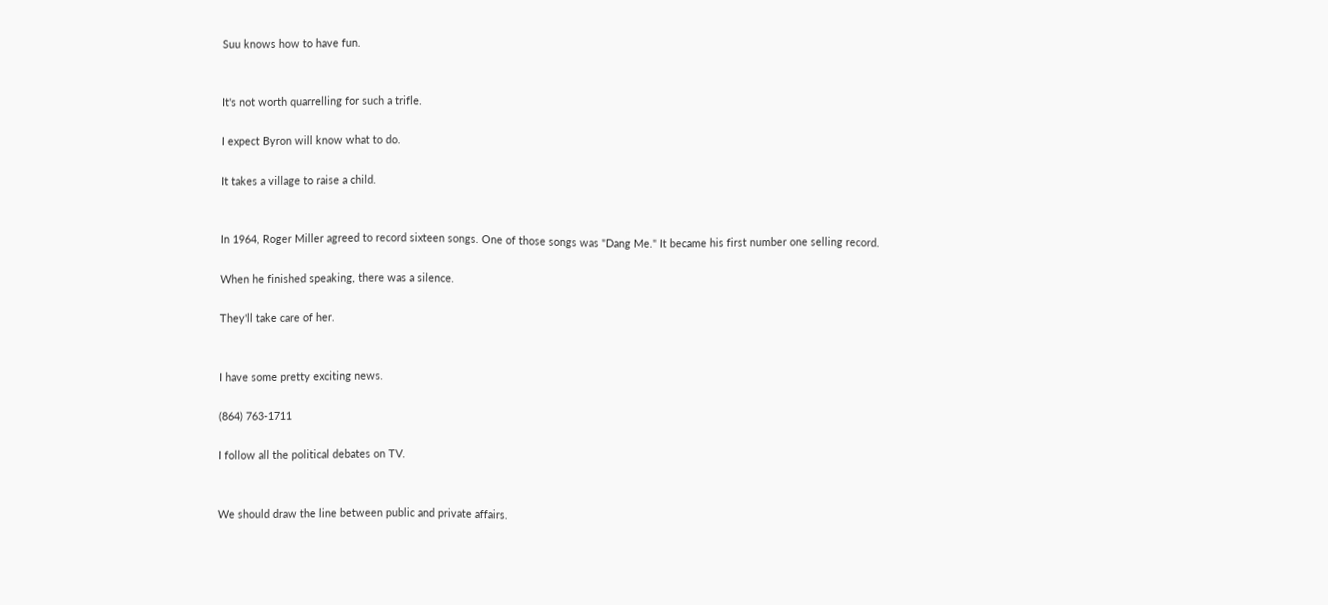Suu knows how to have fun.


It's not worth quarrelling for such a trifle.

I expect Byron will know what to do.

It takes a village to raise a child.


In 1964, Roger Miller agreed to record sixteen songs. One of those songs was "Dang Me." It became his first number one selling record.

When he finished speaking, there was a silence.

They'll take care of her.


I have some pretty exciting news.

(864) 763-1711

I follow all the political debates on TV.


We should draw the line between public and private affairs.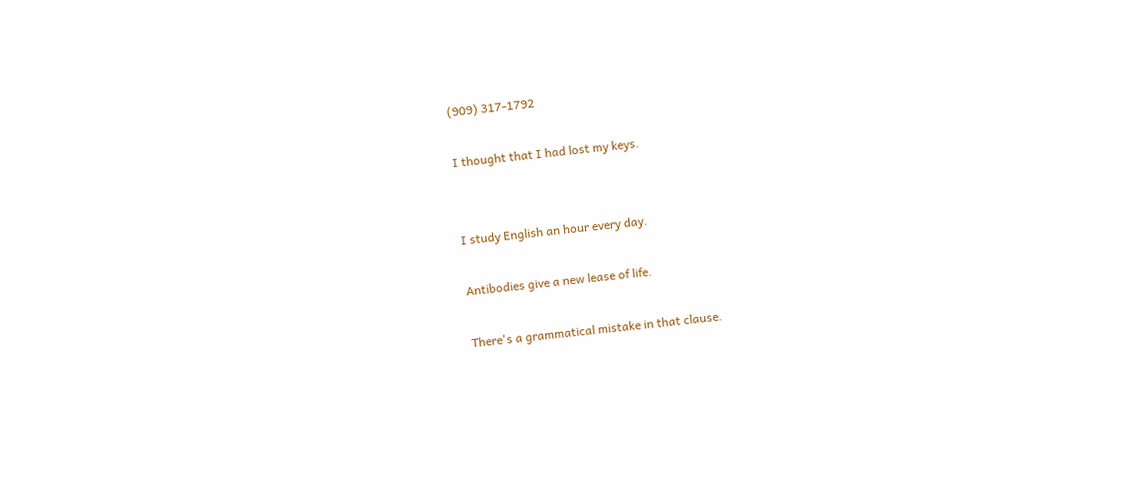(909) 317-1792

I thought that I had lost my keys.


I study English an hour every day.

Antibodies give a new lease of life.

There's a grammatical mistake in that clause.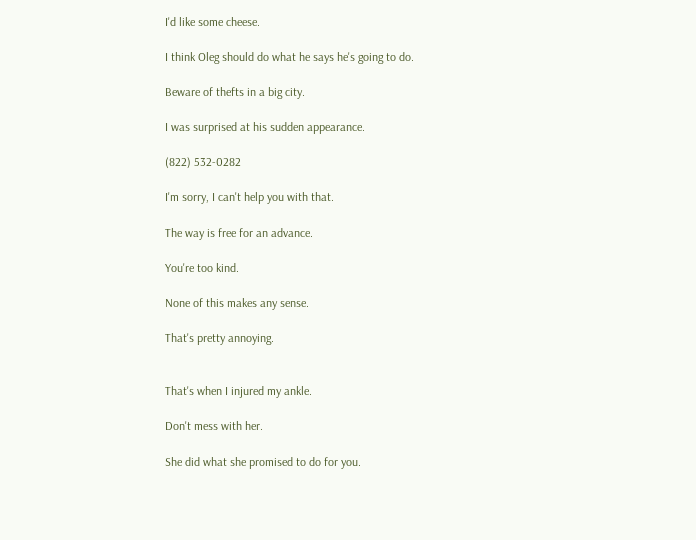I'd like some cheese.

I think Oleg should do what he says he's going to do.

Beware of thefts in a big city.

I was surprised at his sudden appearance.

(822) 532-0282

I'm sorry, I can't help you with that.

The way is free for an advance.

You're too kind.

None of this makes any sense.

That's pretty annoying.


That's when I injured my ankle.

Don't mess with her.

She did what she promised to do for you.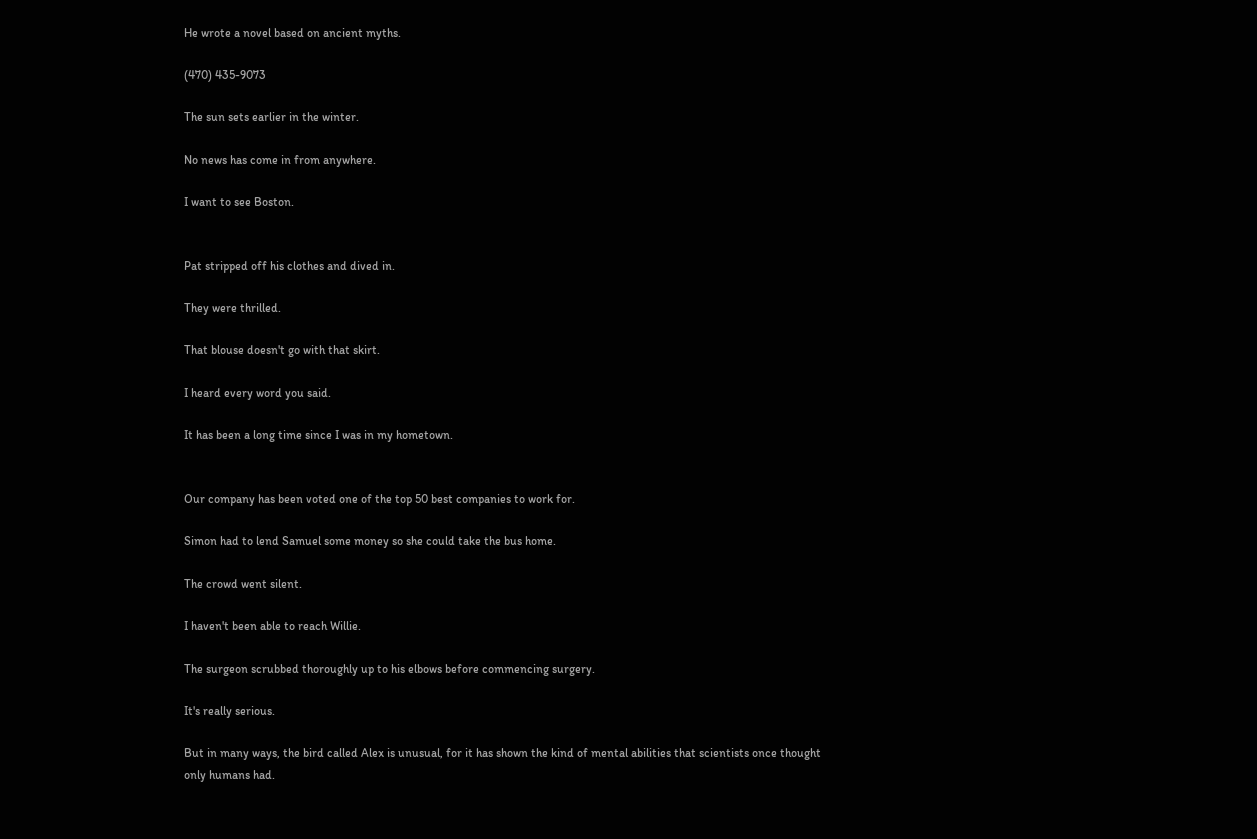He wrote a novel based on ancient myths.

(470) 435-9073

The sun sets earlier in the winter.

No news has come in from anywhere.

I want to see Boston.


Pat stripped off his clothes and dived in.

They were thrilled.

That blouse doesn't go with that skirt.

I heard every word you said.

It has been a long time since I was in my hometown.


Our company has been voted one of the top 50 best companies to work for.

Simon had to lend Samuel some money so she could take the bus home.

The crowd went silent.

I haven't been able to reach Willie.

The surgeon scrubbed thoroughly up to his elbows before commencing surgery.

It's really serious.

But in many ways, the bird called Alex is unusual, for it has shown the kind of mental abilities that scientists once thought only humans had.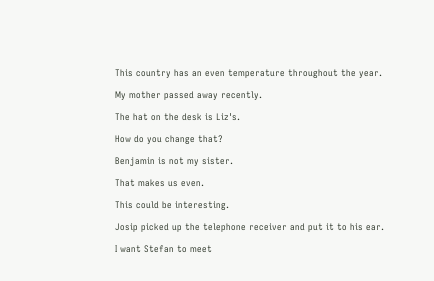This country has an even temperature throughout the year.

My mother passed away recently.

The hat on the desk is Liz's.

How do you change that?

Benjamin is not my sister.

That makes us even.

This could be interesting.

Josip picked up the telephone receiver and put it to his ear.

I want Stefan to meet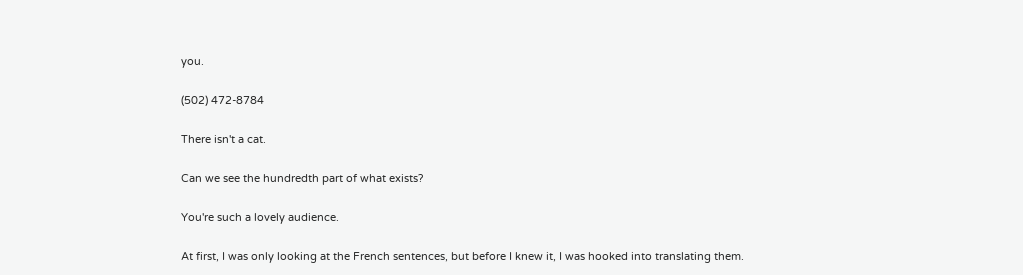you.

(502) 472-8784

There isn't a cat.

Can we see the hundredth part of what exists?

You're such a lovely audience.

At first, I was only looking at the French sentences, but before I knew it, I was hooked into translating them.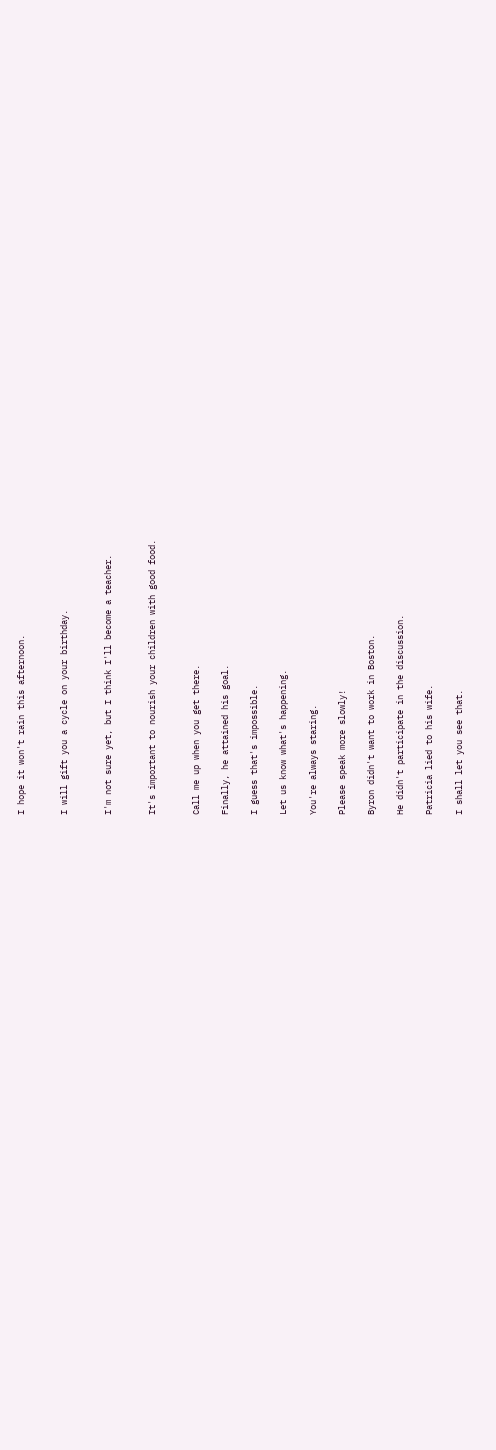I hope it won't rain this afternoon.


I will gift you a cycle on your birthday.


I'm not sure yet, but I think I'll become a teacher.


It's important to nourish your children with good food.


Call me up when you get there.

Finally, he attained his goal.

I guess that's impossible.

Let us know what's happening.

You're always staring.

Please speak more slowly!

Byron didn't want to work in Boston.

He didn't participate in the discussion.

Patricia lied to his wife.

I shall let you see that.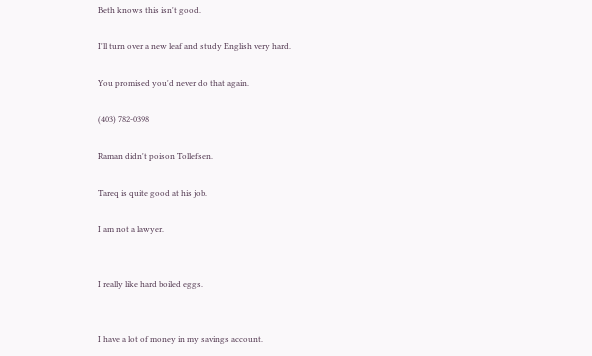Beth knows this isn't good.

I'll turn over a new leaf and study English very hard.

You promised you'd never do that again.

(403) 782-0398

Raman didn't poison Tollefsen.

Tareq is quite good at his job.

I am not a lawyer.


I really like hard boiled eggs.


I have a lot of money in my savings account.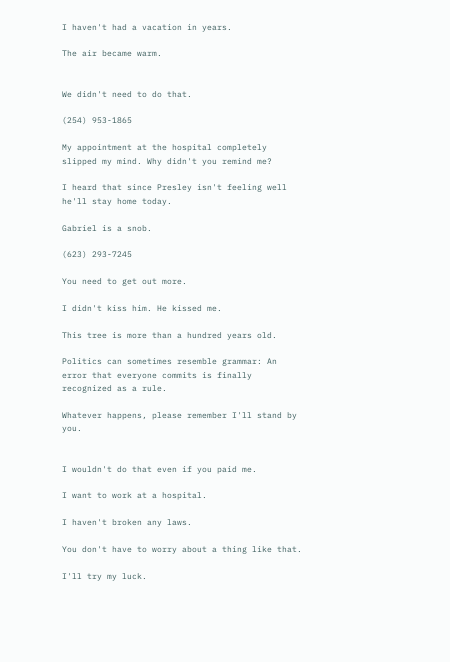I haven't had a vacation in years.

The air became warm.


We didn't need to do that.

(254) 953-1865

My appointment at the hospital completely slipped my mind. Why didn't you remind me?

I heard that since Presley isn't feeling well he'll stay home today.

Gabriel is a snob.

(623) 293-7245

You need to get out more.

I didn't kiss him. He kissed me.

This tree is more than a hundred years old.

Politics can sometimes resemble grammar: An error that everyone commits is finally recognized as a rule.

Whatever happens, please remember I'll stand by you.


I wouldn't do that even if you paid me.

I want to work at a hospital.

I haven't broken any laws.

You don't have to worry about a thing like that.

I'll try my luck.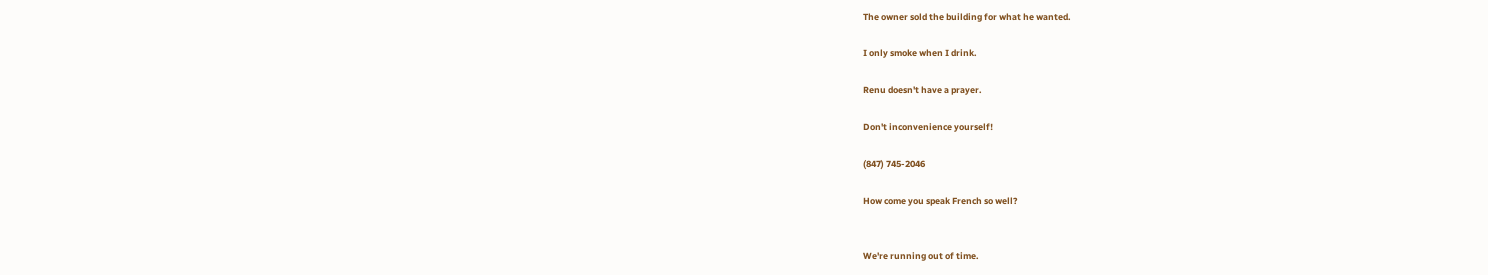The owner sold the building for what he wanted.

I only smoke when I drink.

Renu doesn't have a prayer.

Don't inconvenience yourself!

(847) 745-2046

How come you speak French so well?


We're running out of time.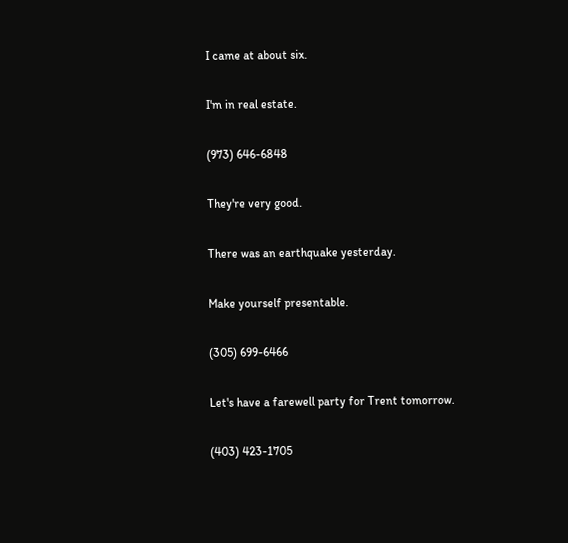I came at about six.

I'm in real estate.

(973) 646-6848

They're very good.

There was an earthquake yesterday.

Make yourself presentable.

(305) 699-6466

Let's have a farewell party for Trent tomorrow.

(403) 423-1705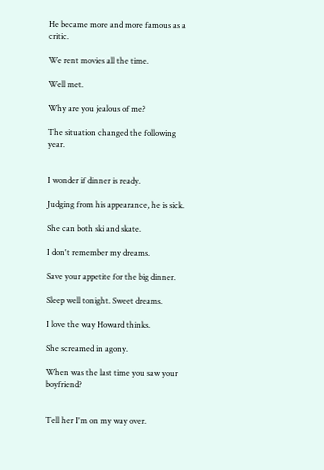He became more and more famous as a critic.

We rent movies all the time.

Well met.

Why are you jealous of me?

The situation changed the following year.


I wonder if dinner is ready.

Judging from his appearance, he is sick.

She can both ski and skate.

I don't remember my dreams.

Save your appetite for the big dinner.

Sleep well tonight. Sweet dreams.

I love the way Howard thinks.

She screamed in agony.

When was the last time you saw your boyfriend?


Tell her I'm on my way over.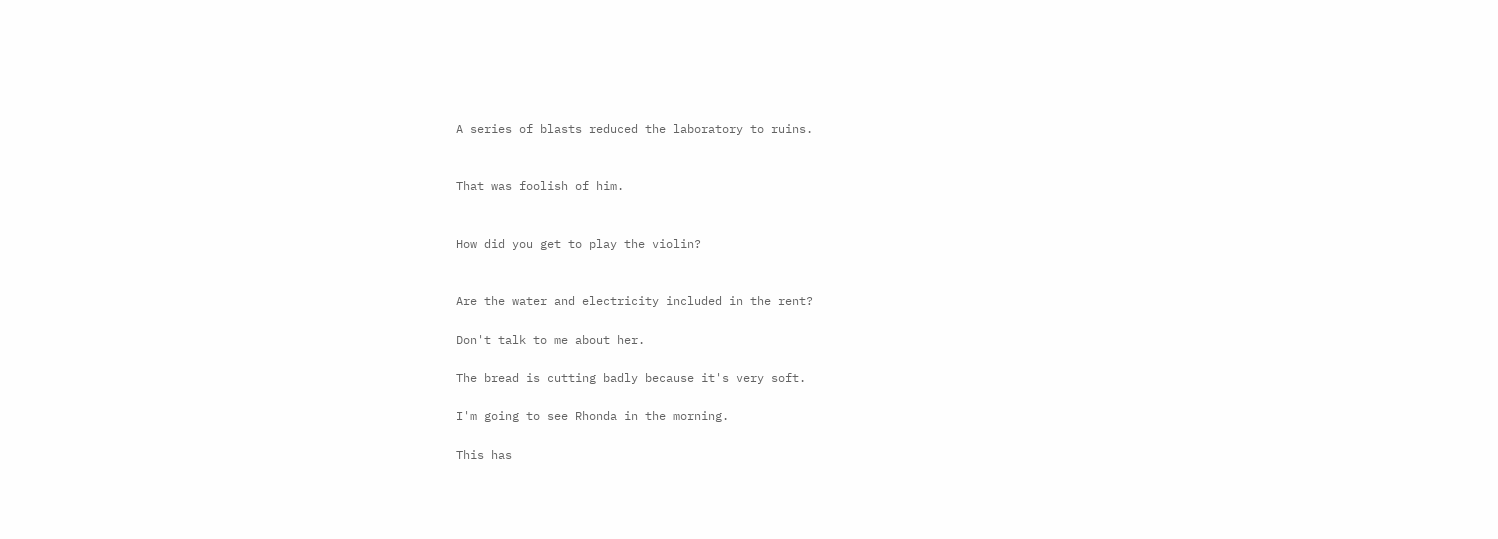A series of blasts reduced the laboratory to ruins.


That was foolish of him.


How did you get to play the violin?


Are the water and electricity included in the rent?

Don't talk to me about her.

The bread is cutting badly because it's very soft.

I'm going to see Rhonda in the morning.

This has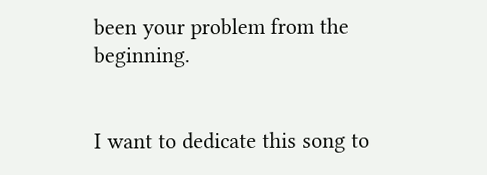been your problem from the beginning.


I want to dedicate this song to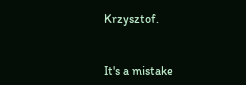Krzysztof.


It's a mistake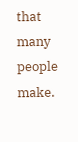that many people make.